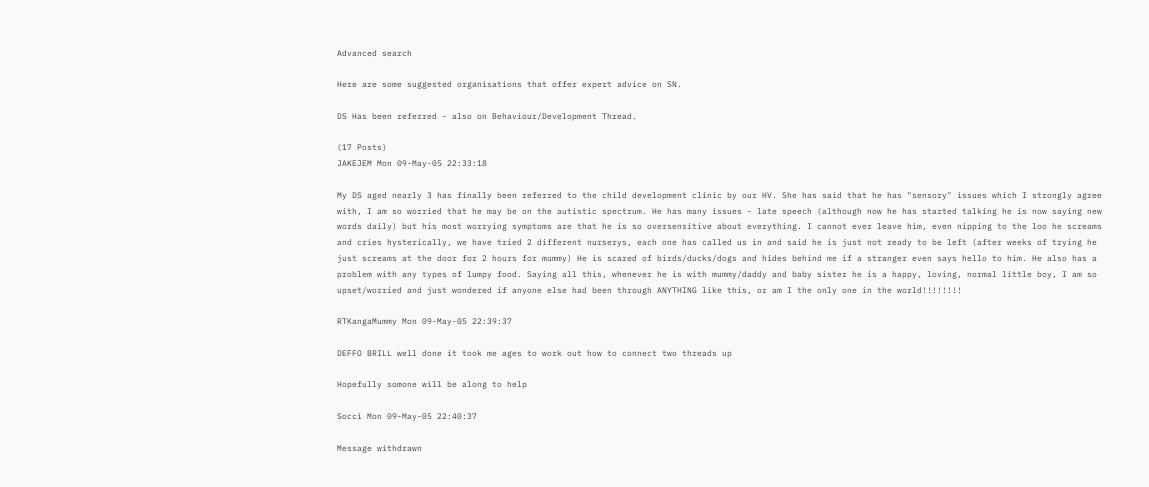Advanced search

Here are some suggested organisations that offer expert advice on SN.

DS Has been referred - also on Behaviour/Development Thread.

(17 Posts)
JAKEJEM Mon 09-May-05 22:33:18

My DS aged nearly 3 has finally been referred to the child development clinic by our HV. She has said that he has "sensory" issues which I strongly agree with, I am so worried that he may be on the autistic spectrum. He has many issues - late speech (although now he has started talking he is now saying new words daily) but his most worrying symptoms are that he is so oversensitive about everything. I cannot ever leave him, even nipping to the loo he screams and cries hysterically, we have tried 2 different nurserys, each one has called us in and said he is just not ready to be left (after weeks of trying he just screams at the door for 2 hours for mummy) He is scared of birds/ducks/dogs and hides behind me if a stranger even says hello to him. He also has a problem with any types of lumpy food. Saying all this, whenever he is with mummy/daddy and baby sister he is a happy, loving, normal little boy, I am so upset/worried and just wondered if anyone else had been through ANYTHING like this, or am I the only one in the world!!!!!!!!

RTKangaMummy Mon 09-May-05 22:39:37

DEFFO BRILL well done it took me ages to work out how to connect two threads up

Hopefully somone will be along to help

Socci Mon 09-May-05 22:40:37

Message withdrawn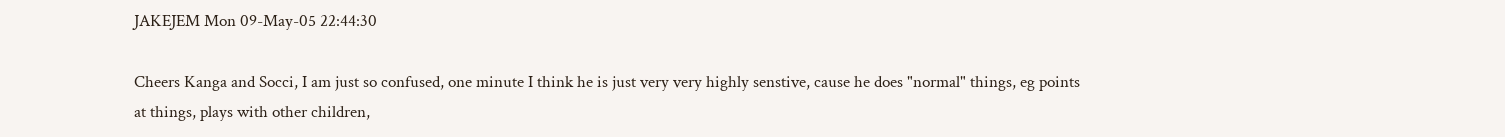JAKEJEM Mon 09-May-05 22:44:30

Cheers Kanga and Socci, I am just so confused, one minute I think he is just very very highly senstive, cause he does "normal" things, eg points at things, plays with other children,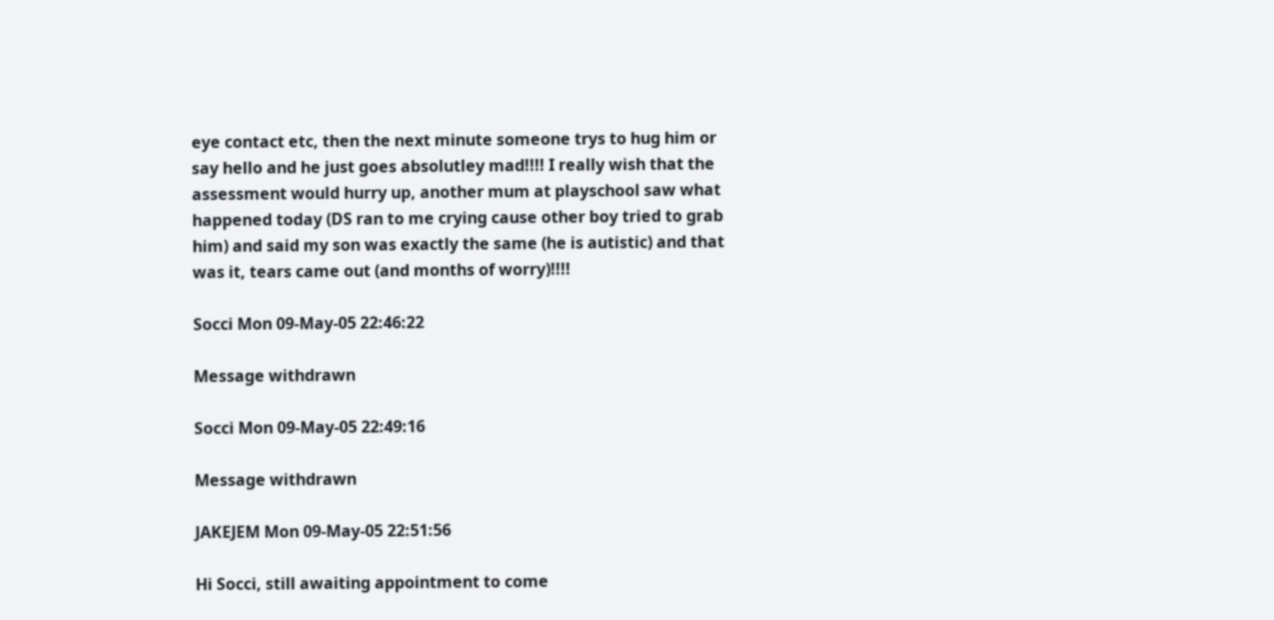eye contact etc, then the next minute someone trys to hug him or say hello and he just goes absolutley mad!!!! I really wish that the assessment would hurry up, another mum at playschool saw what happened today (DS ran to me crying cause other boy tried to grab him) and said my son was exactly the same (he is autistic) and that was it, tears came out (and months of worry)!!!!

Socci Mon 09-May-05 22:46:22

Message withdrawn

Socci Mon 09-May-05 22:49:16

Message withdrawn

JAKEJEM Mon 09-May-05 22:51:56

Hi Socci, still awaiting appointment to come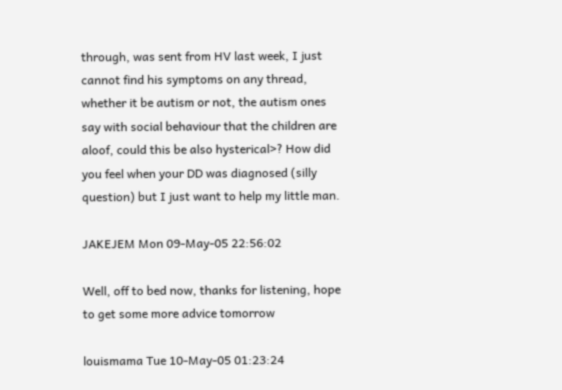through, was sent from HV last week, I just cannot find his symptoms on any thread, whether it be autism or not, the autism ones say with social behaviour that the children are aloof, could this be also hysterical>? How did you feel when your DD was diagnosed (silly question) but I just want to help my little man.

JAKEJEM Mon 09-May-05 22:56:02

Well, off to bed now, thanks for listening, hope to get some more advice tomorrow

louismama Tue 10-May-05 01:23:24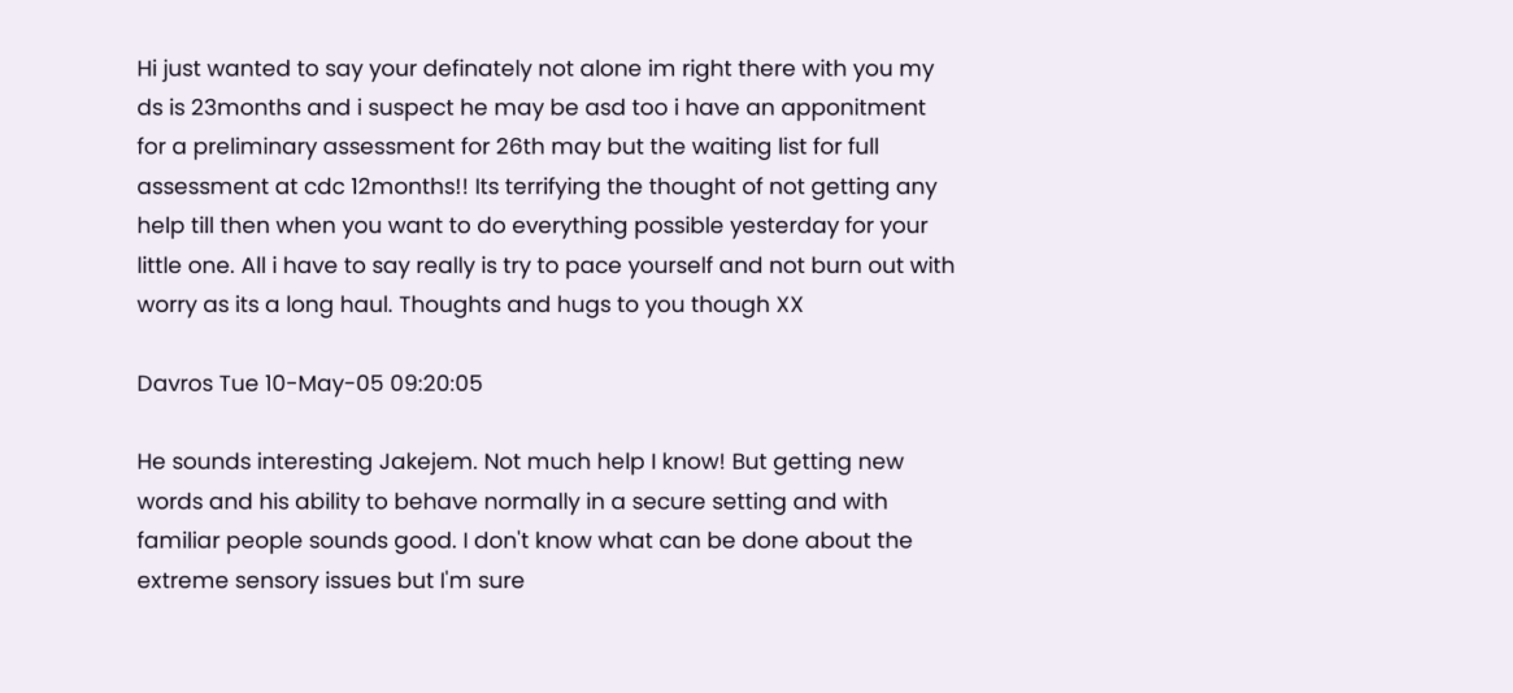Hi just wanted to say your definately not alone im right there with you my ds is 23months and i suspect he may be asd too i have an apponitment for a preliminary assessment for 26th may but the waiting list for full assessment at cdc 12months!! Its terrifying the thought of not getting any help till then when you want to do everything possible yesterday for your little one. All i have to say really is try to pace yourself and not burn out with worry as its a long haul. Thoughts and hugs to you though XX

Davros Tue 10-May-05 09:20:05

He sounds interesting Jakejem. Not much help I know! But getting new words and his ability to behave normally in a secure setting and with familiar people sounds good. I don't know what can be done about the extreme sensory issues but I'm sure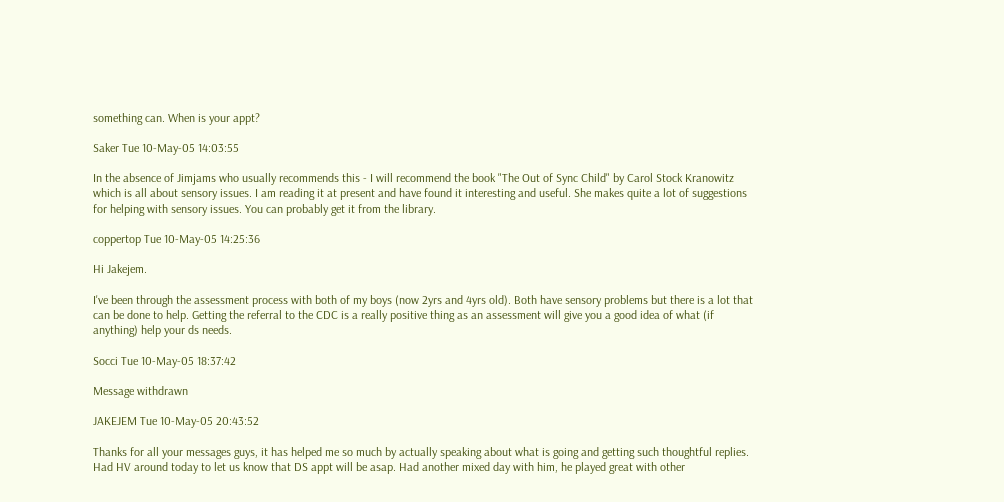something can. When is your appt?

Saker Tue 10-May-05 14:03:55

In the absence of Jimjams who usually recommends this - I will recommend the book "The Out of Sync Child" by Carol Stock Kranowitz which is all about sensory issues. I am reading it at present and have found it interesting and useful. She makes quite a lot of suggestions for helping with sensory issues. You can probably get it from the library.

coppertop Tue 10-May-05 14:25:36

Hi Jakejem.

I've been through the assessment process with both of my boys (now 2yrs and 4yrs old). Both have sensory problems but there is a lot that can be done to help. Getting the referral to the CDC is a really positive thing as an assessment will give you a good idea of what (if anything) help your ds needs.

Socci Tue 10-May-05 18:37:42

Message withdrawn

JAKEJEM Tue 10-May-05 20:43:52

Thanks for all your messages guys, it has helped me so much by actually speaking about what is going and getting such thoughtful replies. Had HV around today to let us know that DS appt will be asap. Had another mixed day with him, he played great with other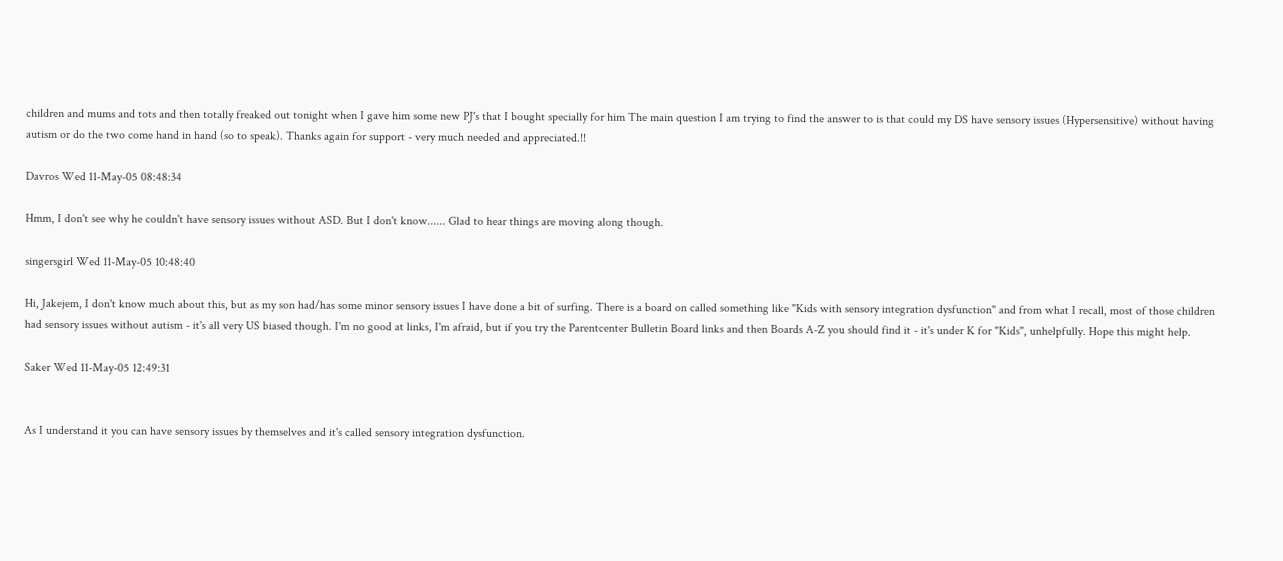children and mums and tots and then totally freaked out tonight when I gave him some new PJ's that I bought specially for him The main question I am trying to find the answer to is that could my DS have sensory issues (Hypersensitive) without having autism or do the two come hand in hand (so to speak). Thanks again for support - very much needed and appreciated.!!

Davros Wed 11-May-05 08:48:34

Hmm, I don't see why he couldn't have sensory issues without ASD. But I don't know...... Glad to hear things are moving along though.

singersgirl Wed 11-May-05 10:48:40

Hi, Jakejem, I don't know much about this, but as my son had/has some minor sensory issues I have done a bit of surfing. There is a board on called something like "Kids with sensory integration dysfunction" and from what I recall, most of those children had sensory issues without autism - it's all very US biased though. I'm no good at links, I'm afraid, but if you try the Parentcenter Bulletin Board links and then Boards A-Z you should find it - it's under K for "Kids", unhelpfully. Hope this might help.

Saker Wed 11-May-05 12:49:31


As I understand it you can have sensory issues by themselves and it's called sensory integration dysfunction.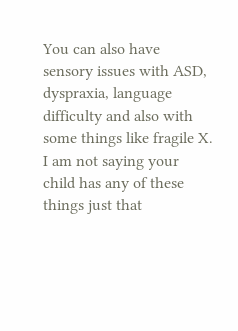You can also have sensory issues with ASD, dyspraxia, language difficulty and also with some things like fragile X. I am not saying your child has any of these things just that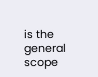is the general scope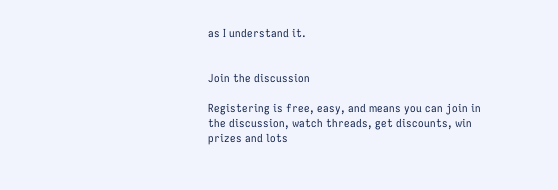as I understand it.


Join the discussion

Registering is free, easy, and means you can join in the discussion, watch threads, get discounts, win prizes and lots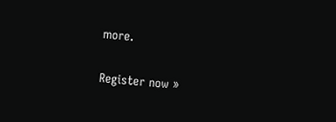more.

Register now »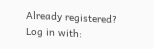Already registered? Log in with: